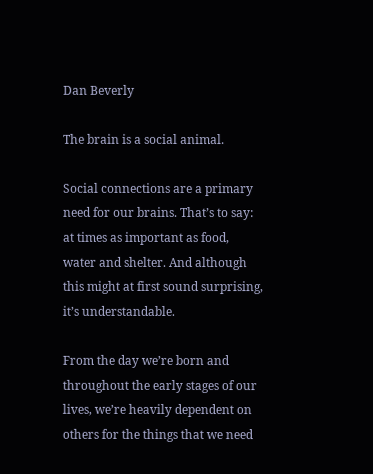Dan Beverly

The brain is a social animal.

Social connections are a primary need for our brains. That’s to say: at times as important as food, water and shelter. And although this might at first sound surprising, it’s understandable.

From the day we’re born and throughout the early stages of our lives, we’re heavily dependent on others for the things that we need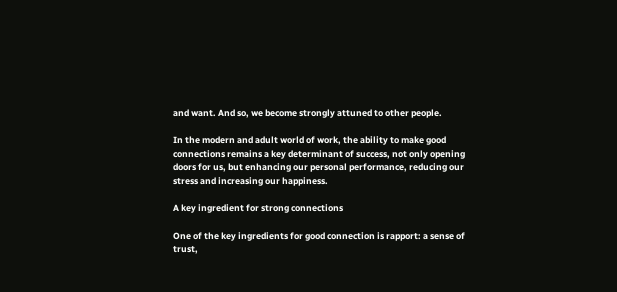and want. And so, we become strongly attuned to other people.

In the modern and adult world of work, the ability to make good connections remains a key determinant of success, not only opening doors for us, but enhancing our personal performance, reducing our stress and increasing our happiness.

A key ingredient for strong connections

One of the key ingredients for good connection is rapport: a sense of trust,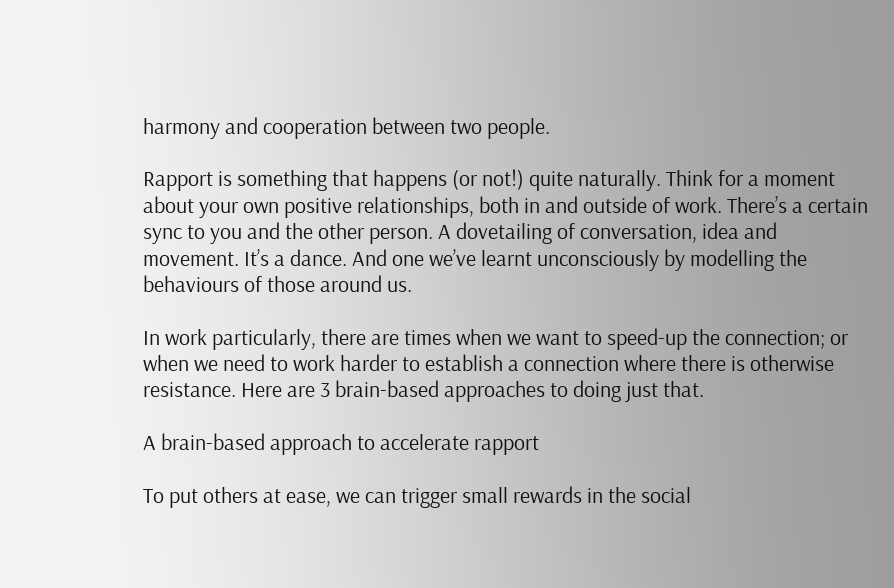harmony and cooperation between two people.

Rapport is something that happens (or not!) quite naturally. Think for a moment about your own positive relationships, both in and outside of work. There’s a certain sync to you and the other person. A dovetailing of conversation, idea and movement. It’s a dance. And one we’ve learnt unconsciously by modelling the behaviours of those around us.

In work particularly, there are times when we want to speed-up the connection; or when we need to work harder to establish a connection where there is otherwise resistance. Here are 3 brain-based approaches to doing just that.

A brain-based approach to accelerate rapport

To put others at ease, we can trigger small rewards in the social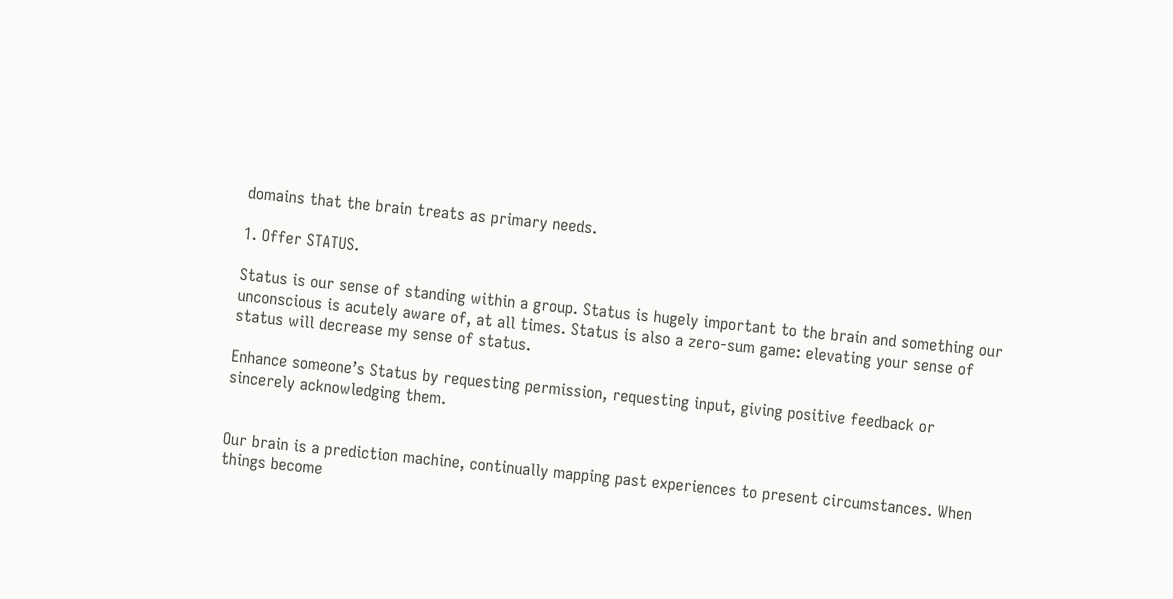domains that the brain treats as primary needs.

1. Offer STATUS.

Status is our sense of standing within a group. Status is hugely important to the brain and something our unconscious is acutely aware of, at all times. Status is also a zero-sum game: elevating your sense of status will decrease my sense of status.

Enhance someone’s Status by requesting permission, requesting input, giving positive feedback or sincerely acknowledging them.


Our brain is a prediction machine, continually mapping past experiences to present circumstances. When things become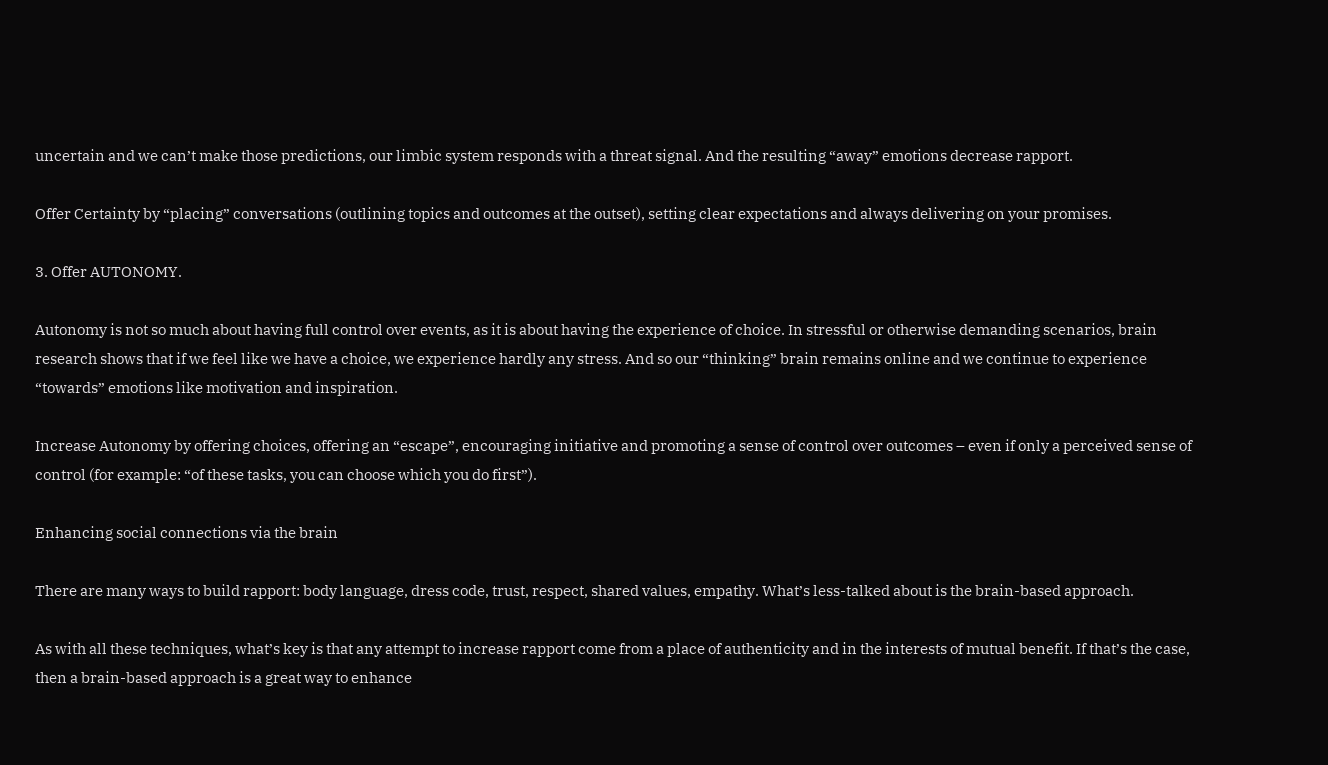uncertain and we can’t make those predictions, our limbic system responds with a threat signal. And the resulting “away” emotions decrease rapport.

Offer Certainty by “placing” conversations (outlining topics and outcomes at the outset), setting clear expectations and always delivering on your promises.

3. Offer AUTONOMY.

Autonomy is not so much about having full control over events, as it is about having the experience of choice. In stressful or otherwise demanding scenarios, brain research shows that if we feel like we have a choice, we experience hardly any stress. And so our “thinking” brain remains online and we continue to experience “towards” emotions like motivation and inspiration.

Increase Autonomy by offering choices, offering an “escape”, encouraging initiative and promoting a sense of control over outcomes – even if only a perceived sense of control (for example: “of these tasks, you can choose which you do first”).

Enhancing social connections via the brain

There are many ways to build rapport: body language, dress code, trust, respect, shared values, empathy. What’s less-talked about is the brain-based approach.

As with all these techniques, what’s key is that any attempt to increase rapport come from a place of authenticity and in the interests of mutual benefit. If that’s the case, then a brain-based approach is a great way to enhance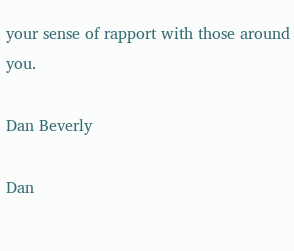your sense of rapport with those around you.

Dan Beverly

Dan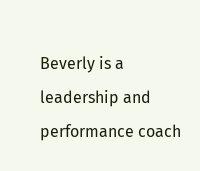Beverly is a leadership and performance coach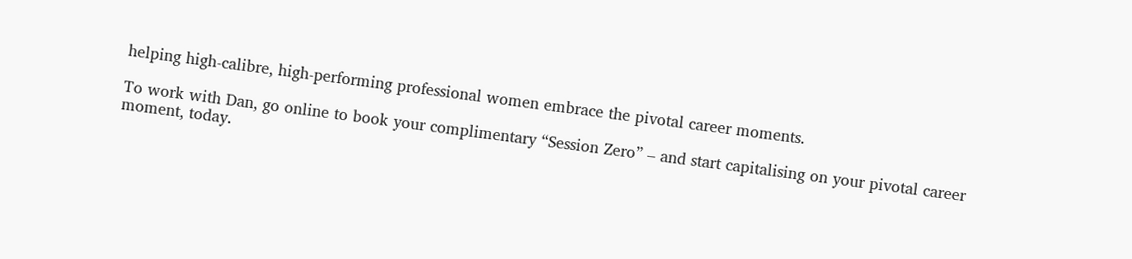helping high-calibre, high-performing professional women embrace the pivotal career moments.

To work with Dan, go online to book your complimentary “Session Zero” – and start capitalising on your pivotal career moment, today.